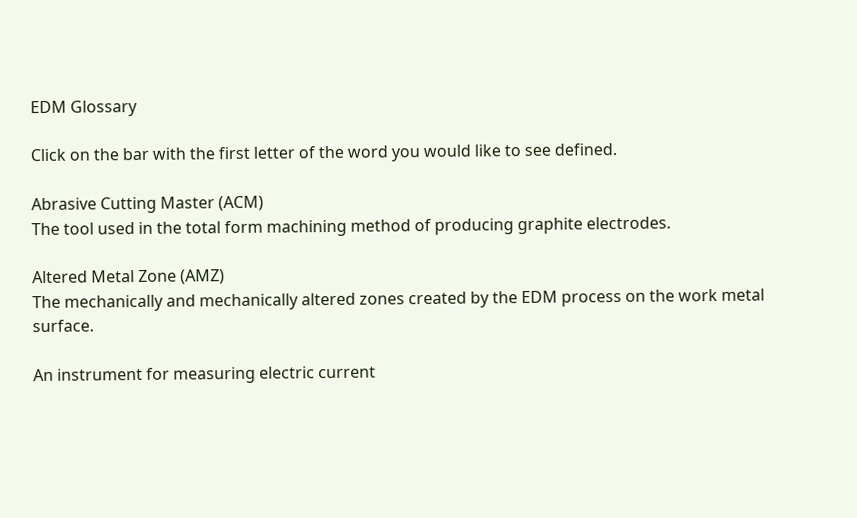EDM Glossary

Click on the bar with the first letter of the word you would like to see defined.

Abrasive Cutting Master (ACM)
The tool used in the total form machining method of producing graphite electrodes.

Altered Metal Zone (AMZ)
The mechanically and mechanically altered zones created by the EDM process on the work metal surface.

An instrument for measuring electric current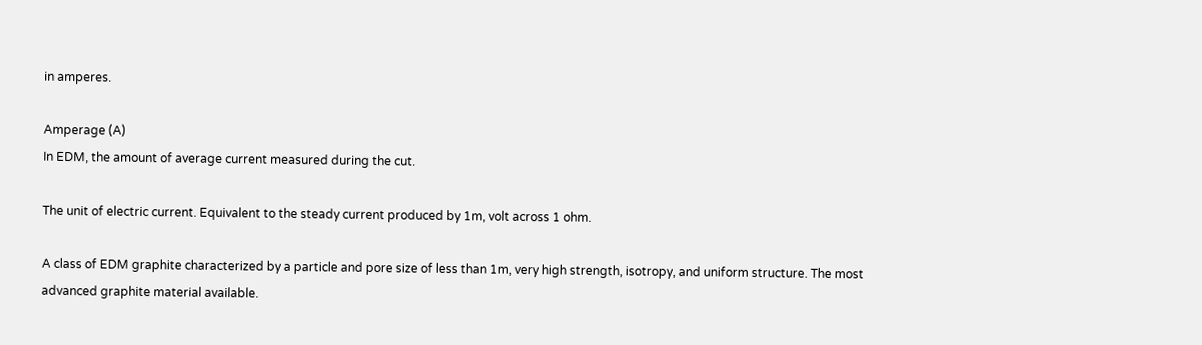in amperes.

Amperage (A)
In EDM, the amount of average current measured during the cut.

The unit of electric current. Equivalent to the steady current produced by 1m, volt across 1 ohm.

A class of EDM graphite characterized by a particle and pore size of less than 1m, very high strength, isotropy, and uniform structure. The most advanced graphite material available.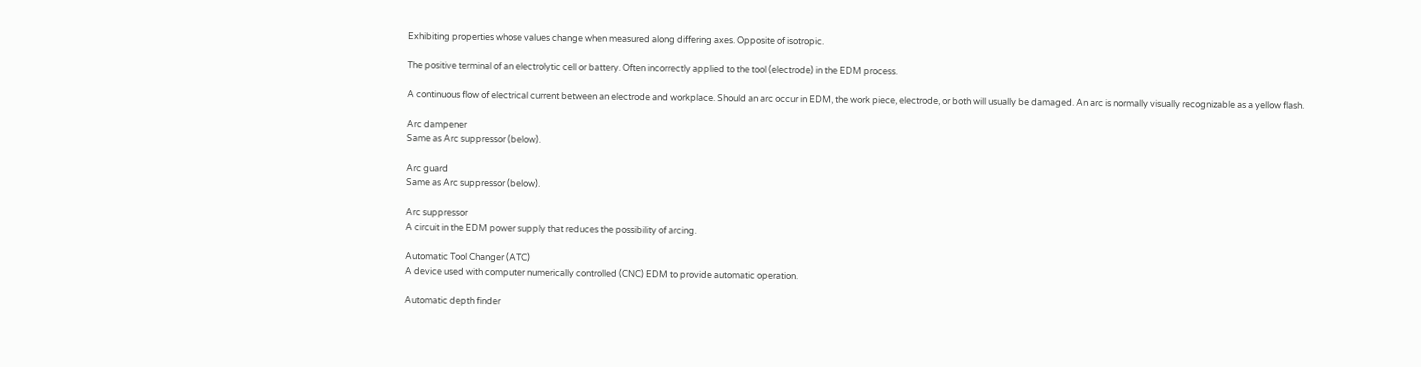Exhibiting properties whose values change when measured along differing axes. Opposite of isotropic.

The positive terminal of an electrolytic cell or battery. Often incorrectly applied to the tool (electrode) in the EDM process.

A continuous flow of electrical current between an electrode and workplace. Should an arc occur in EDM, the work piece, electrode, or both will usually be damaged. An arc is normally visually recognizable as a yellow flash.

Arc dampener
Same as Arc suppressor (below).

Arc guard
Same as Arc suppressor (below).

Arc suppressor
A circuit in the EDM power supply that reduces the possibility of arcing.

Automatic Tool Changer (ATC)
A device used with computer numerically controlled (CNC) EDM to provide automatic operation.

Automatic depth finder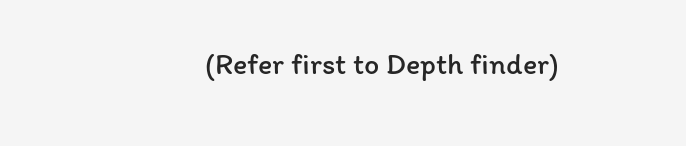(Refer first to Depth finder)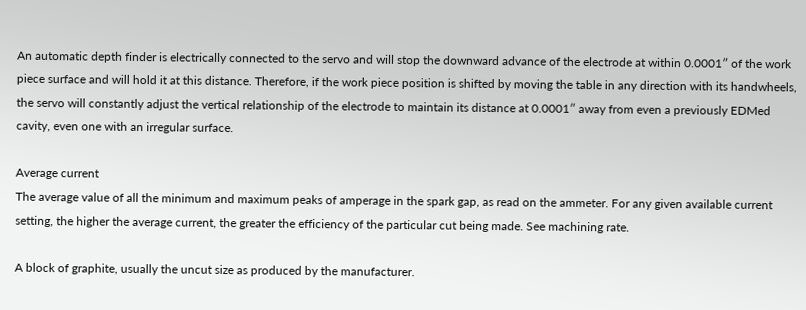An automatic depth finder is electrically connected to the servo and will stop the downward advance of the electrode at within 0.0001″ of the work piece surface and will hold it at this distance. Therefore, if the work piece position is shifted by moving the table in any direction with its handwheels, the servo will constantly adjust the vertical relationship of the electrode to maintain its distance at 0.0001″ away from even a previously EDMed cavity, even one with an irregular surface.

Average current
The average value of all the minimum and maximum peaks of amperage in the spark gap, as read on the ammeter. For any given available current setting, the higher the average current, the greater the efficiency of the particular cut being made. See machining rate.

A block of graphite, usually the uncut size as produced by the manufacturer.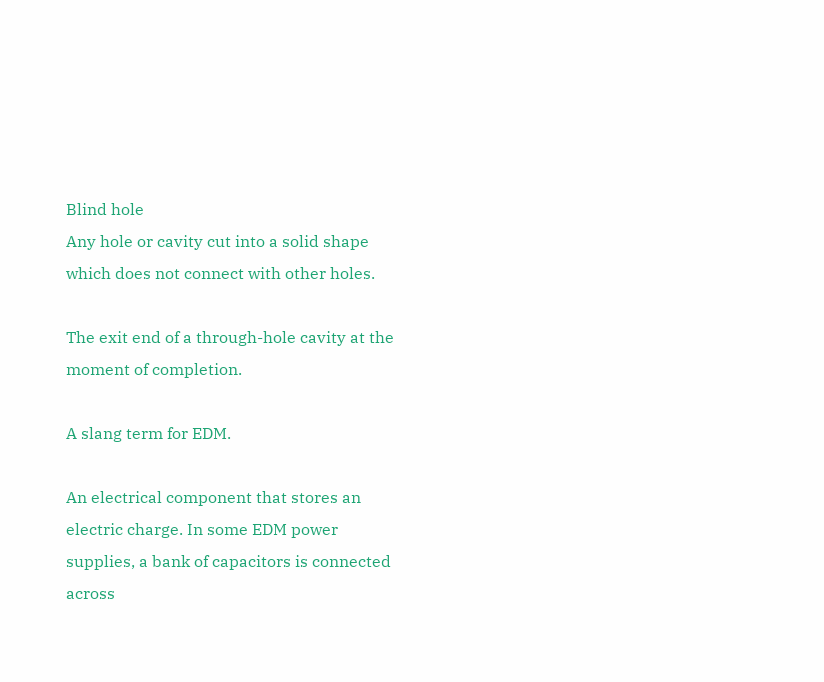Blind hole
Any hole or cavity cut into a solid shape which does not connect with other holes.

The exit end of a through-hole cavity at the moment of completion.

A slang term for EDM.

An electrical component that stores an electric charge. In some EDM power supplies, a bank of capacitors is connected across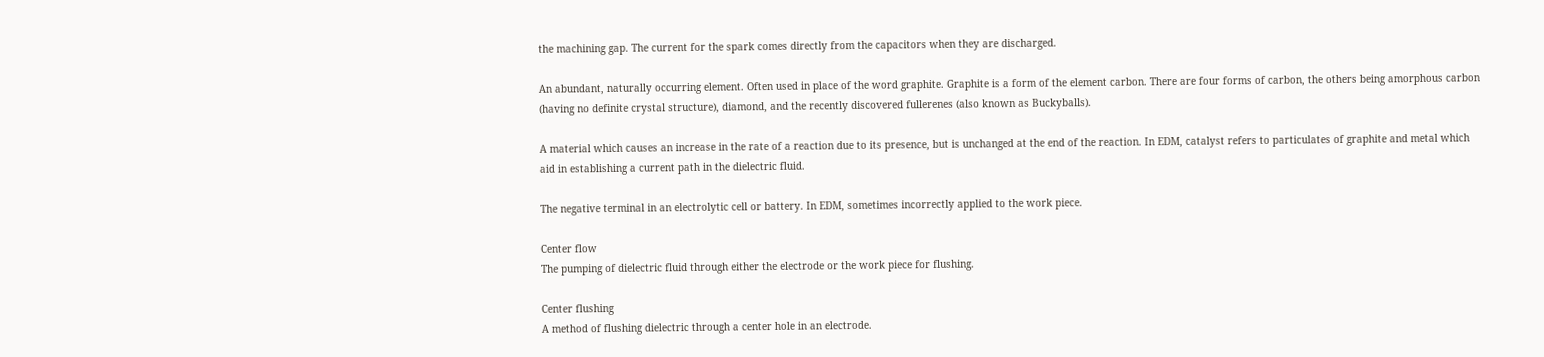the machining gap. The current for the spark comes directly from the capacitors when they are discharged.

An abundant, naturally occurring element. Often used in place of the word graphite. Graphite is a form of the element carbon. There are four forms of carbon, the others being amorphous carbon (having no definite crystal structure), diamond, and the recently discovered fullerenes (also known as Buckyballs).

A material which causes an increase in the rate of a reaction due to its presence, but is unchanged at the end of the reaction. In EDM, catalyst refers to particulates of graphite and metal which aid in establishing a current path in the dielectric fluid.

The negative terminal in an electrolytic cell or battery. In EDM, sometimes incorrectly applied to the work piece.

Center flow
The pumping of dielectric fluid through either the electrode or the work piece for flushing.

Center flushing
A method of flushing dielectric through a center hole in an electrode.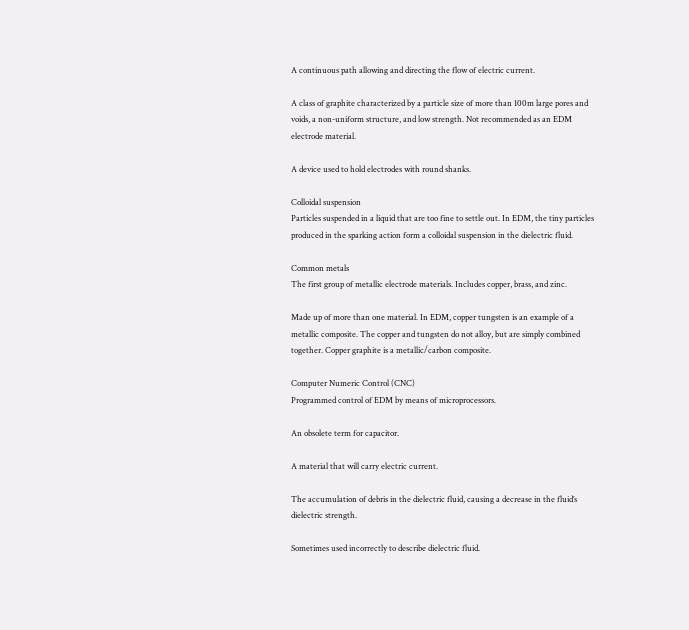A continuous path allowing and directing the flow of electric current.

A class of graphite characterized by a particle size of more than 100m large pores and voids, a non-uniform structure, and low strength. Not recommended as an EDM electrode material.

A device used to hold electrodes with round shanks.

Colloidal suspension
Particles suspended in a liquid that are too fine to settle out. In EDM, the tiny particles produced in the sparking action form a colloidal suspension in the dielectric fluid.

Common metals
The first group of metallic electrode materials. Includes copper, brass, and zinc.

Made up of more than one material. In EDM, copper tungsten is an example of a metallic composite. The copper and tungsten do not alloy, but are simply combined together. Copper graphite is a metallic/carbon composite.

Computer Numeric Control (CNC)
Programmed control of EDM by means of microprocessors.

An obsolete term for capacitor.

A material that will carry electric current.

The accumulation of debris in the dielectric fluid, causing a decrease in the fluid’s dielectric strength.

Sometimes used incorrectly to describe dielectric fluid.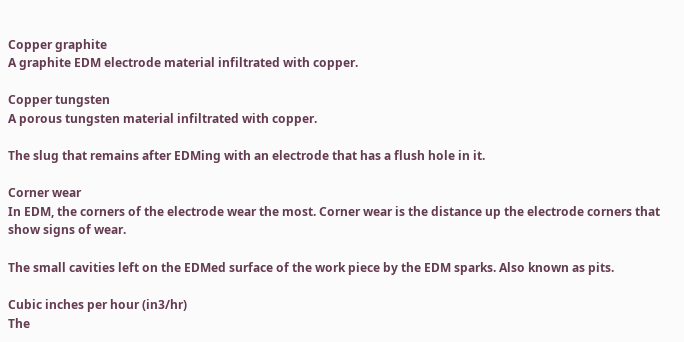Copper graphite
A graphite EDM electrode material infiltrated with copper.

Copper tungsten
A porous tungsten material infiltrated with copper.

The slug that remains after EDMing with an electrode that has a flush hole in it.

Corner wear
In EDM, the corners of the electrode wear the most. Corner wear is the distance up the electrode corners that show signs of wear.

The small cavities left on the EDMed surface of the work piece by the EDM sparks. Also known as pits.

Cubic inches per hour (in3/hr)
The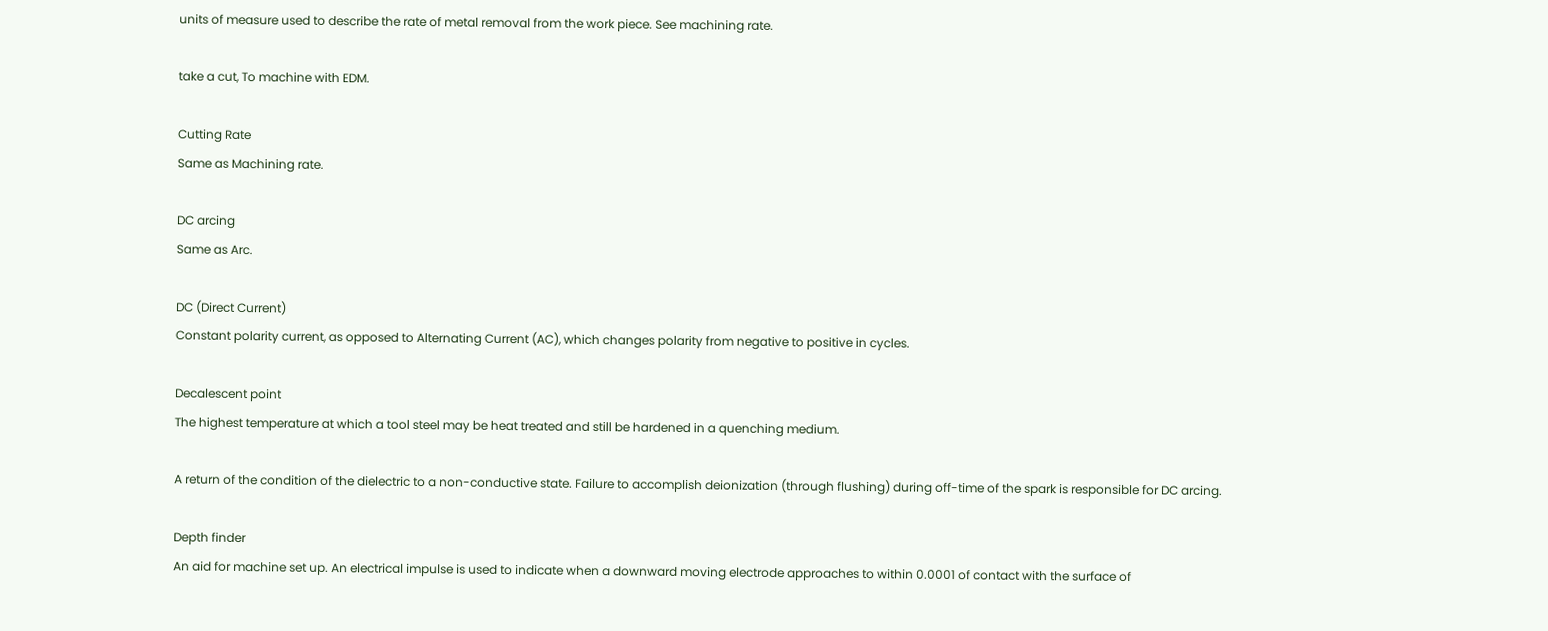units of measure used to describe the rate of metal removal from the work piece. See machining rate.

take a cut, To machine with EDM.

Cutting Rate
Same as Machining rate.

DC arcing
Same as Arc.

DC (Direct Current)
Constant polarity current, as opposed to Alternating Current (AC), which changes polarity from negative to positive in cycles.

Decalescent point
The highest temperature at which a tool steel may be heat treated and still be hardened in a quenching medium.

A return of the condition of the dielectric to a non-conductive state. Failure to accomplish deionization (through flushing) during off-time of the spark is responsible for DC arcing.

Depth finder
An aid for machine set up. An electrical impulse is used to indicate when a downward moving electrode approaches to within 0.0001 of contact with the surface of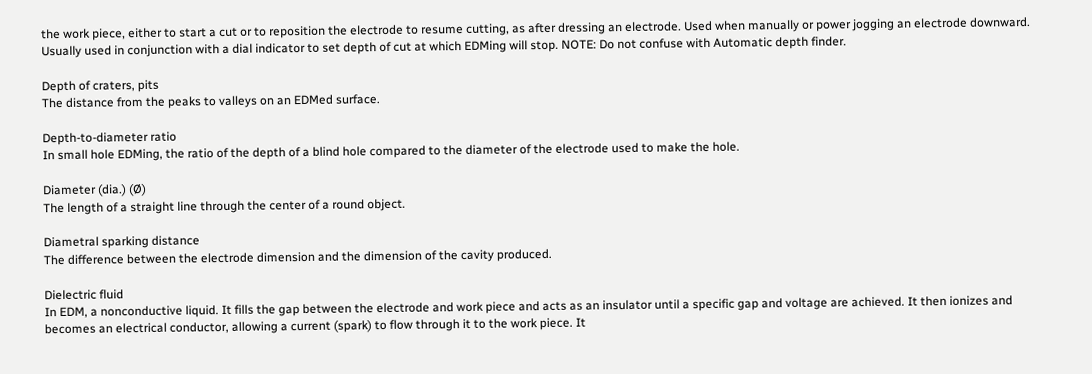the work piece, either to start a cut or to reposition the electrode to resume cutting, as after dressing an electrode. Used when manually or power jogging an electrode downward. Usually used in conjunction with a dial indicator to set depth of cut at which EDMing will stop. NOTE: Do not confuse with Automatic depth finder.

Depth of craters, pits
The distance from the peaks to valleys on an EDMed surface.

Depth-to-diameter ratio
In small hole EDMing, the ratio of the depth of a blind hole compared to the diameter of the electrode used to make the hole.

Diameter (dia.) (Ø)
The length of a straight line through the center of a round object.

Diametral sparking distance
The difference between the electrode dimension and the dimension of the cavity produced.

Dielectric fluid
In EDM, a nonconductive liquid. It fills the gap between the electrode and work piece and acts as an insulator until a specific gap and voltage are achieved. It then ionizes and becomes an electrical conductor, allowing a current (spark) to flow through it to the work piece. It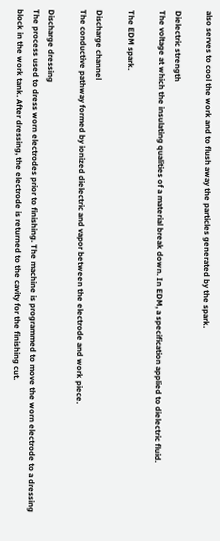also serves to cool the work and to flush away the particles generated by the spark.

Dielectric strength
The voltage at which the insulating qualities of a material break down. In EDM, a specification applied to dielectric fluid.

The EDM spark.

Discharge channel
The conductive pathway formed by ionized dielectric and vapor between the electrode and work piece.

Discharge dressing
The process used to dress worn electrodes prior to finishing. The machine is programmed to move the worn electrode to a dressing block in the work tank. After dressing, the electrode is returned to the cavity for the finishing cut.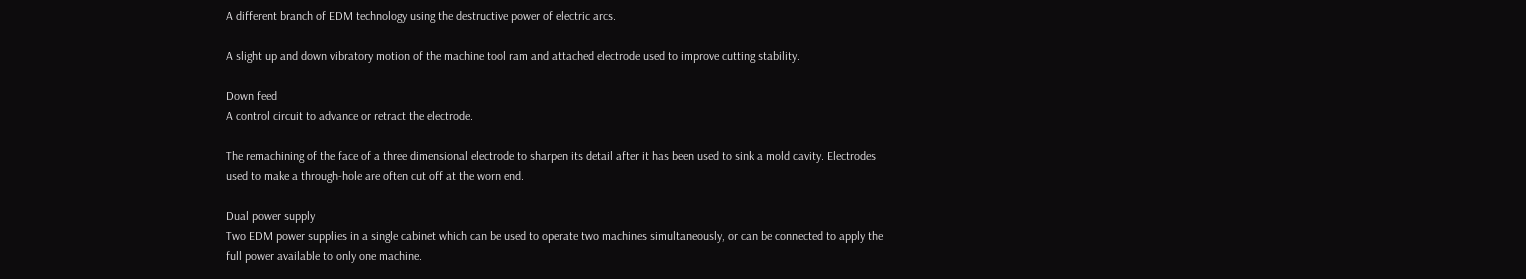A different branch of EDM technology using the destructive power of electric arcs.

A slight up and down vibratory motion of the machine tool ram and attached electrode used to improve cutting stability.

Down feed
A control circuit to advance or retract the electrode.

The remachining of the face of a three dimensional electrode to sharpen its detail after it has been used to sink a mold cavity. Electrodes used to make a through-hole are often cut off at the worn end.

Dual power supply
Two EDM power supplies in a single cabinet which can be used to operate two machines simultaneously, or can be connected to apply the full power available to only one machine.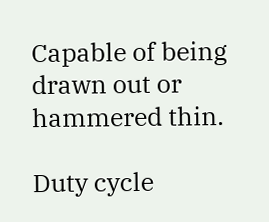Capable of being drawn out or hammered thin.

Duty cycle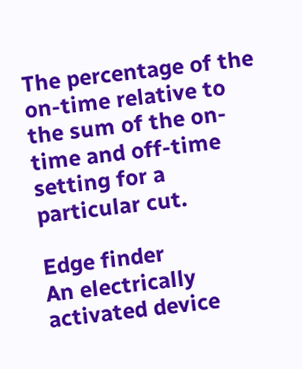The percentage of the on-time relative to the sum of the on-time and off-time setting for a particular cut.

Edge finder
An electrically activated device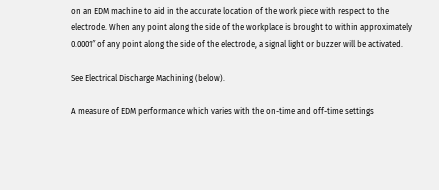on an EDM machine to aid in the accurate location of the work piece with respect to the electrode. When any point along the side of the workplace is brought to within approximately 0.0001″ of any point along the side of the electrode, a signal light or buzzer will be activated.

See Electrical Discharge Machining (below).

A measure of EDM performance which varies with the on-time and off-time settings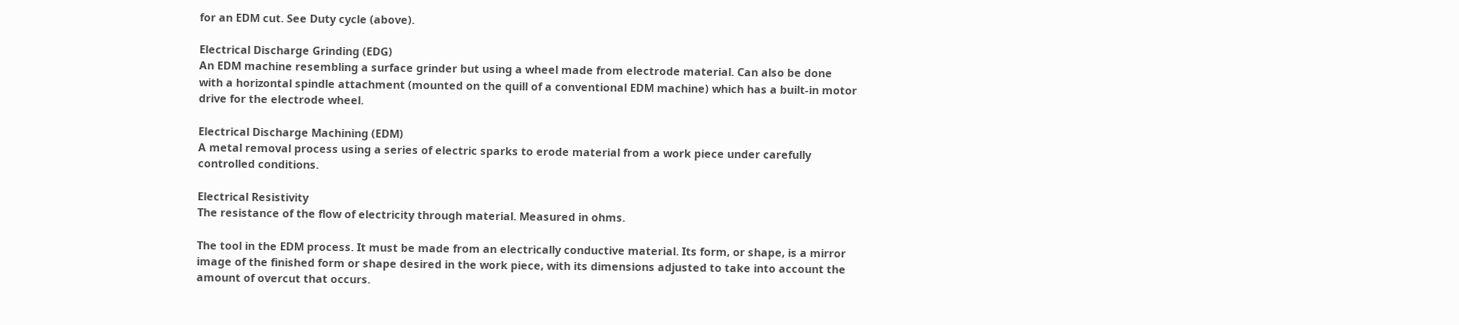for an EDM cut. See Duty cycle (above).

Electrical Discharge Grinding (EDG)
An EDM machine resembling a surface grinder but using a wheel made from electrode material. Can also be done with a horizontal spindle attachment (mounted on the quill of a conventional EDM machine) which has a built-in motor drive for the electrode wheel.

Electrical Discharge Machining (EDM)
A metal removal process using a series of electric sparks to erode material from a work piece under carefully controlled conditions.

Electrical Resistivity
The resistance of the flow of electricity through material. Measured in ohms.

The tool in the EDM process. It must be made from an electrically conductive material. Its form, or shape, is a mirror image of the finished form or shape desired in the work piece, with its dimensions adjusted to take into account the amount of overcut that occurs.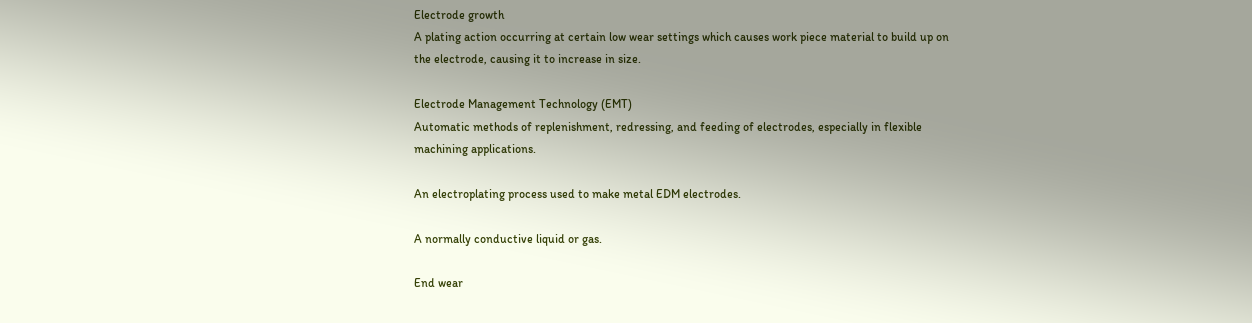Electrode growth
A plating action occurring at certain low wear settings which causes work piece material to build up on the electrode, causing it to increase in size.

Electrode Management Technology (EMT)
Automatic methods of replenishment, redressing, and feeding of electrodes, especially in flexible machining applications.

An electroplating process used to make metal EDM electrodes.

A normally conductive liquid or gas.

End wear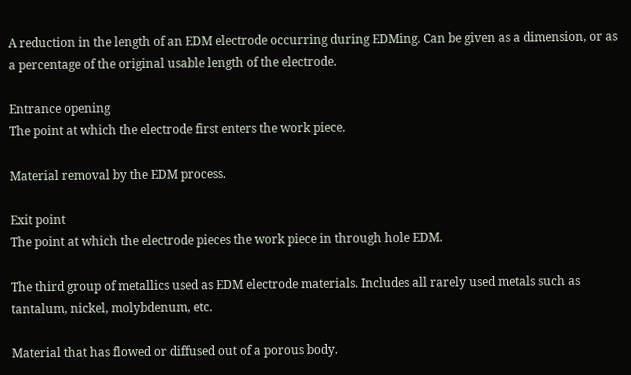A reduction in the length of an EDM electrode occurring during EDMing. Can be given as a dimension, or as a percentage of the original usable length of the electrode.

Entrance opening
The point at which the electrode first enters the work piece.

Material removal by the EDM process.

Exit point
The point at which the electrode pieces the work piece in through hole EDM.

The third group of metallics used as EDM electrode materials. Includes all rarely used metals such as tantalum, nickel, molybdenum, etc.

Material that has flowed or diffused out of a porous body.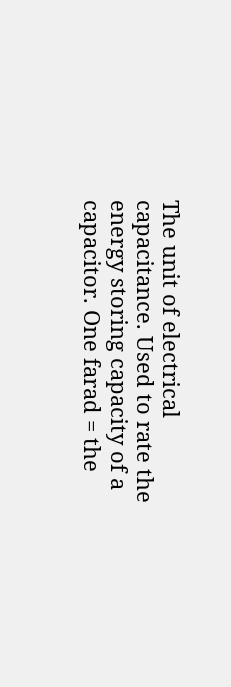The unit of electrical capacitance. Used to rate the energy storing capacity of a capacitor. One farad = the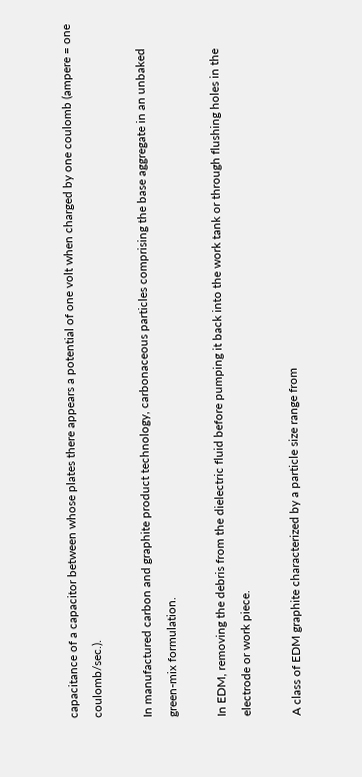capacitance of a capacitor between whose plates there appears a potential of one volt when charged by one coulomb (ampere = one coulomb/sec.).

In manufactured carbon and graphite product technology, carbonaceous particles comprising the base aggregate in an unbaked green-mix formulation.

In EDM, removing the debris from the dielectric fluid before pumping it back into the work tank or through flushing holes in the electrode or work piece.

A class of EDM graphite characterized by a particle size range from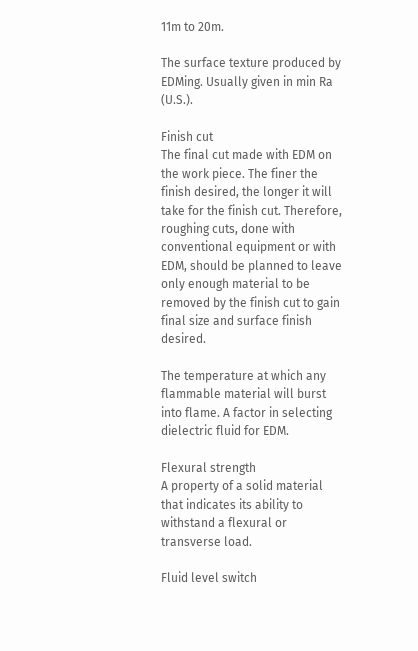11m to 20m.

The surface texture produced by EDMing. Usually given in min Ra (U.S.).

Finish cut
The final cut made with EDM on the work piece. The finer the finish desired, the longer it will take for the finish cut. Therefore, roughing cuts, done with conventional equipment or with EDM, should be planned to leave only enough material to be removed by the finish cut to gain final size and surface finish desired.

The temperature at which any flammable material will burst into flame. A factor in selecting dielectric fluid for EDM.

Flexural strength
A property of a solid material that indicates its ability to withstand a flexural or transverse load.

Fluid level switch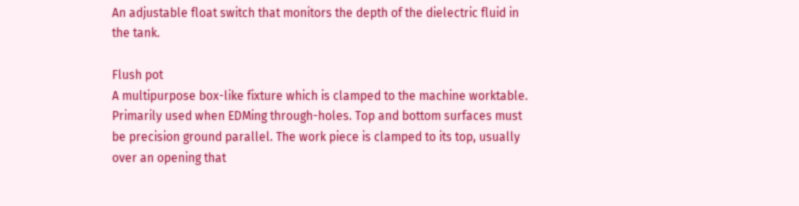An adjustable float switch that monitors the depth of the dielectric fluid in the tank.

Flush pot
A multipurpose box-like fixture which is clamped to the machine worktable. Primarily used when EDMing through-holes. Top and bottom surfaces must be precision ground parallel. The work piece is clamped to its top, usually over an opening that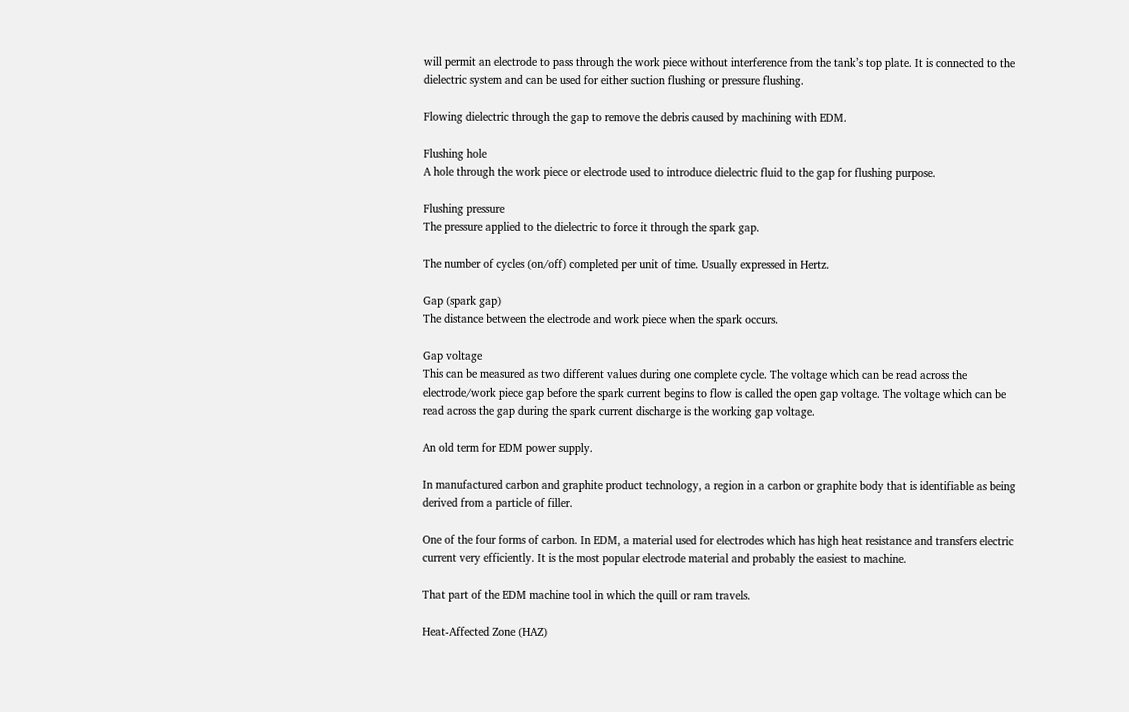will permit an electrode to pass through the work piece without interference from the tank’s top plate. It is connected to the dielectric system and can be used for either suction flushing or pressure flushing.

Flowing dielectric through the gap to remove the debris caused by machining with EDM.

Flushing hole
A hole through the work piece or electrode used to introduce dielectric fluid to the gap for flushing purpose.

Flushing pressure
The pressure applied to the dielectric to force it through the spark gap.

The number of cycles (on/off) completed per unit of time. Usually expressed in Hertz.

Gap (spark gap)
The distance between the electrode and work piece when the spark occurs.

Gap voltage
This can be measured as two different values during one complete cycle. The voltage which can be read across the electrode/work piece gap before the spark current begins to flow is called the open gap voltage. The voltage which can be read across the gap during the spark current discharge is the working gap voltage.

An old term for EDM power supply.

In manufactured carbon and graphite product technology, a region in a carbon or graphite body that is identifiable as being derived from a particle of filler.

One of the four forms of carbon. In EDM, a material used for electrodes which has high heat resistance and transfers electric current very efficiently. It is the most popular electrode material and probably the easiest to machine.

That part of the EDM machine tool in which the quill or ram travels.

Heat-Affected Zone (HAZ)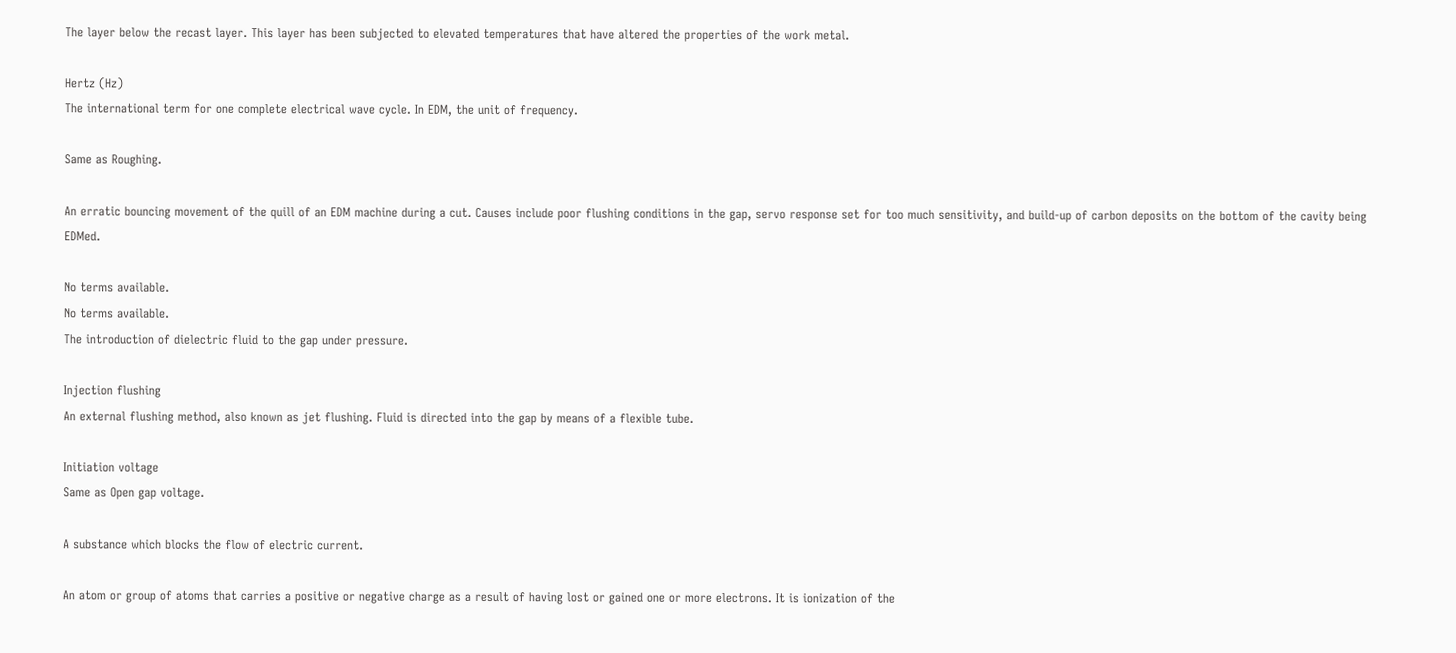The layer below the recast layer. This layer has been subjected to elevated temperatures that have altered the properties of the work metal.

Hertz (Hz)
The international term for one complete electrical wave cycle. In EDM, the unit of frequency.

Same as Roughing.

An erratic bouncing movement of the quill of an EDM machine during a cut. Causes include poor flushing conditions in the gap, servo response set for too much sensitivity, and build-up of carbon deposits on the bottom of the cavity being EDMed.

No terms available.
No terms available.
The introduction of dielectric fluid to the gap under pressure.

Injection flushing
An external flushing method, also known as jet flushing. Fluid is directed into the gap by means of a flexible tube.

Initiation voltage
Same as Open gap voltage.

A substance which blocks the flow of electric current.

An atom or group of atoms that carries a positive or negative charge as a result of having lost or gained one or more electrons. It is ionization of the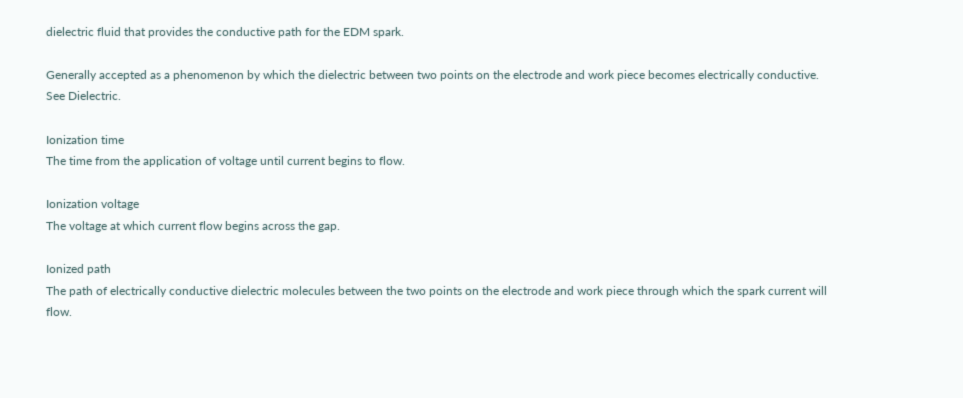dielectric fluid that provides the conductive path for the EDM spark.

Generally accepted as a phenomenon by which the dielectric between two points on the electrode and work piece becomes electrically conductive. See Dielectric.

Ionization time
The time from the application of voltage until current begins to flow.

Ionization voltage
The voltage at which current flow begins across the gap.

Ionized path
The path of electrically conductive dielectric molecules between the two points on the electrode and work piece through which the spark current will flow.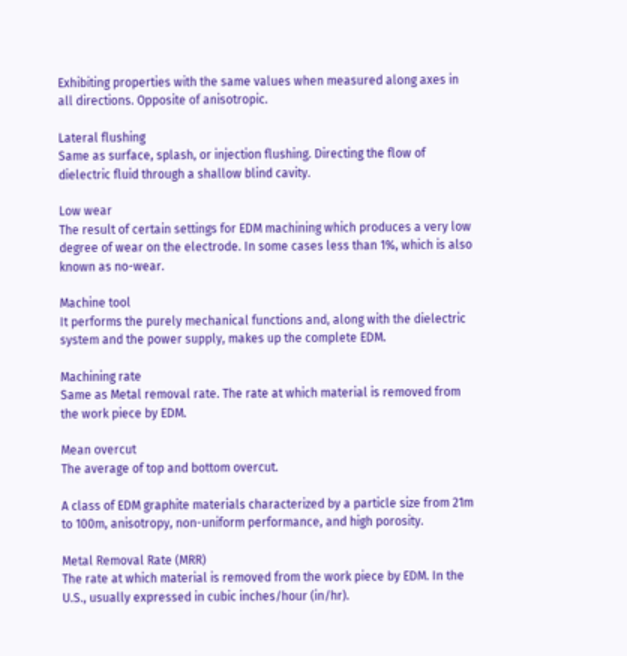Exhibiting properties with the same values when measured along axes in all directions. Opposite of anisotropic.

Lateral flushing
Same as surface, splash, or injection flushing. Directing the flow of dielectric fluid through a shallow blind cavity.

Low wear
The result of certain settings for EDM machining which produces a very low degree of wear on the electrode. In some cases less than 1%, which is also known as no-wear.

Machine tool
It performs the purely mechanical functions and, along with the dielectric system and the power supply, makes up the complete EDM.

Machining rate
Same as Metal removal rate. The rate at which material is removed from the work piece by EDM.

Mean overcut
The average of top and bottom overcut.

A class of EDM graphite materials characterized by a particle size from 21m to 100m, anisotropy, non-uniform performance, and high porosity.

Metal Removal Rate (MRR)
The rate at which material is removed from the work piece by EDM. In the U.S., usually expressed in cubic inches/hour (in/hr).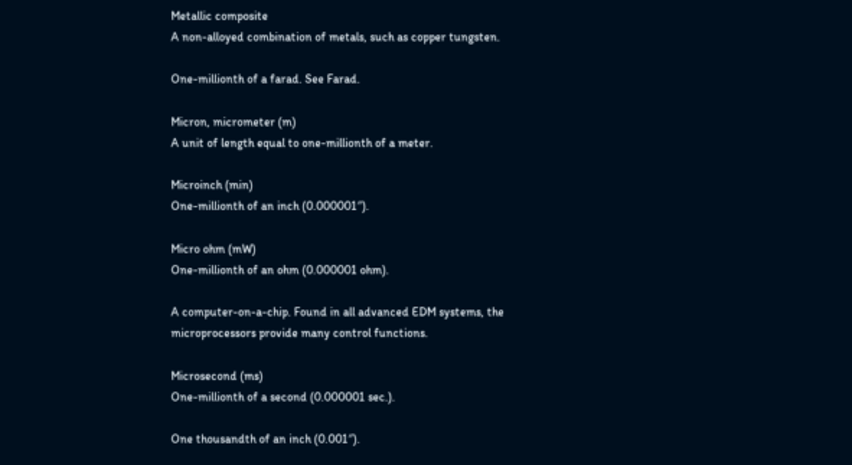Metallic composite
A non-alloyed combination of metals, such as copper tungsten.

One-millionth of a farad. See Farad.

Micron, micrometer (m)
A unit of length equal to one-millionth of a meter.

Microinch (min)
One-millionth of an inch (0.000001″).

Micro ohm (mW)
One-millionth of an ohm (0.000001 ohm).

A computer-on-a-chip. Found in all advanced EDM systems, the microprocessors provide many control functions.

Microsecond (ms)
One-millionth of a second (0.000001 sec.).

One thousandth of an inch (0.001″).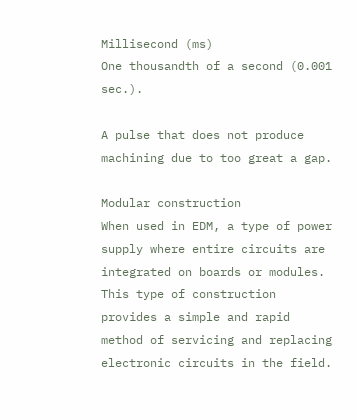Millisecond (ms)
One thousandth of a second (0.001 sec.).

A pulse that does not produce machining due to too great a gap.

Modular construction
When used in EDM, a type of power supply where entire circuits are integrated on boards or modules. This type of construction provides a simple and rapid method of servicing and replacing electronic circuits in the field.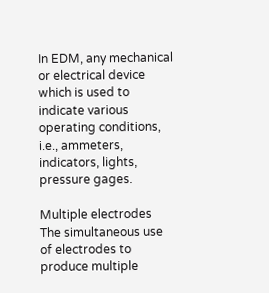In EDM, any mechanical or electrical device which is used to indicate various operating conditions, i.e., ammeters, indicators, lights, pressure gages.

Multiple electrodes
The simultaneous use of electrodes to produce multiple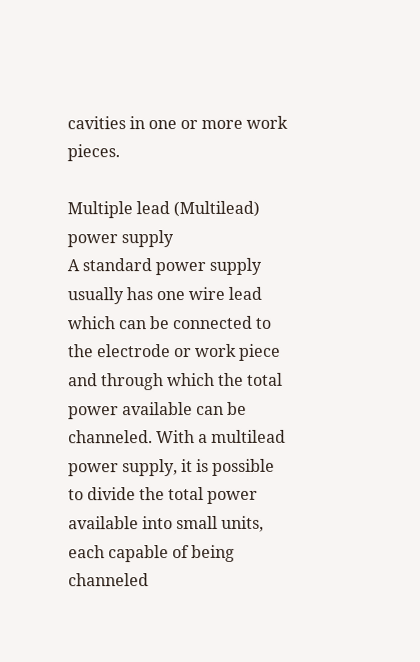cavities in one or more work pieces.

Multiple lead (Multilead) power supply
A standard power supply usually has one wire lead which can be connected to the electrode or work piece and through which the total power available can be channeled. With a multilead power supply, it is possible to divide the total power available into small units, each capable of being channeled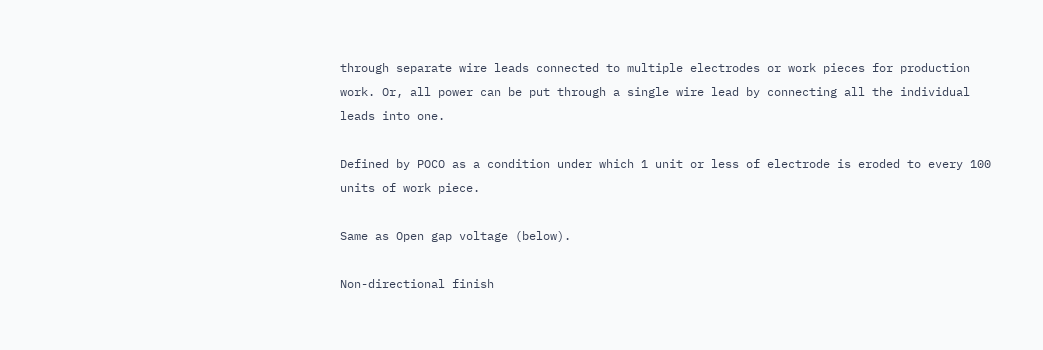through separate wire leads connected to multiple electrodes or work pieces for production work. Or, all power can be put through a single wire lead by connecting all the individual leads into one.

Defined by POCO as a condition under which 1 unit or less of electrode is eroded to every 100 units of work piece.

Same as Open gap voltage (below).

Non-directional finish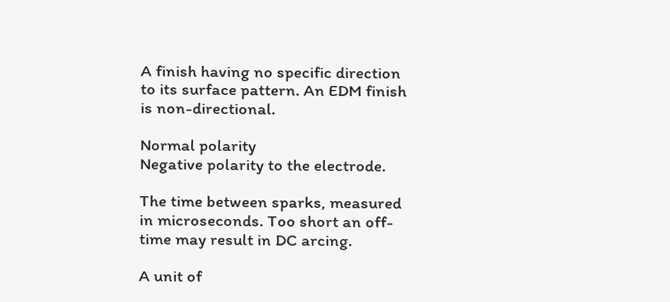A finish having no specific direction to its surface pattern. An EDM finish is non-directional.

Normal polarity
Negative polarity to the electrode.

The time between sparks, measured in microseconds. Too short an off-time may result in DC arcing.

A unit of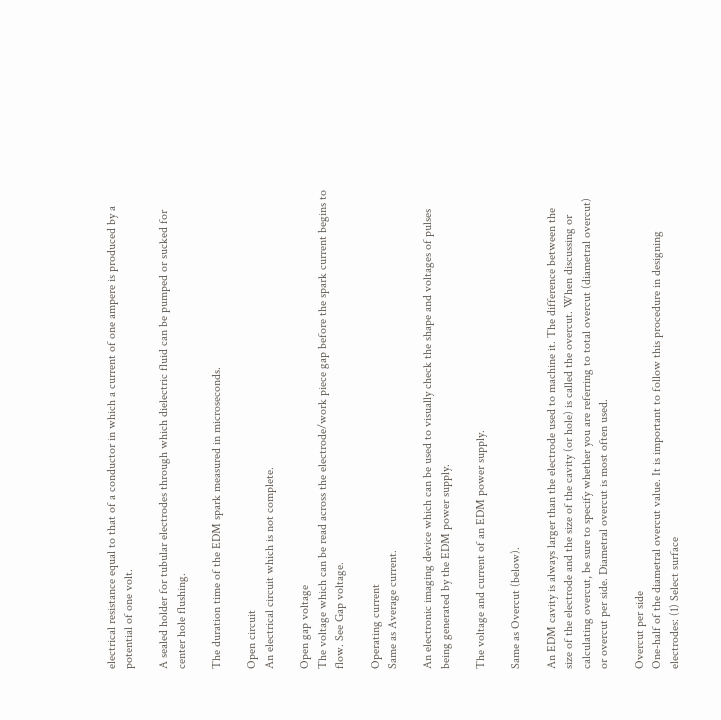electrical resistance equal to that of a conductor in which a current of one ampere is produced by a potential of one volt.

A sealed holder for tubular electrodes through which dielectric fluid can be pumped or sucked for center hole flushing.

The duration time of the EDM spark measured in microseconds.

Open circuit
An electrical circuit which is not complete.

Open gap voltage
The voltage which can be read across the electrode/work piece gap before the spark current begins to flow. See Gap voltage.

Operating current
Same as Average current.

An electronic imaging device which can be used to visually check the shape and voltages of pulses being generated by the EDM power supply.

The voltage and current of an EDM power supply.

Same as Overcut (below).

An EDM cavity is always larger than the electrode used to machine it. The difference between the size of the electrode and the size of the cavity (or hole) is called the overcut. When discussing or calculating overcut, be sure to specify whether you are referring to total overcut (diametral overcut) or overcut per side. Diametral overcut is most often used.

Overcut per side
One-half of the diametral overcut value. It is important to follow this procedure in designing electrodes: (1) Select surface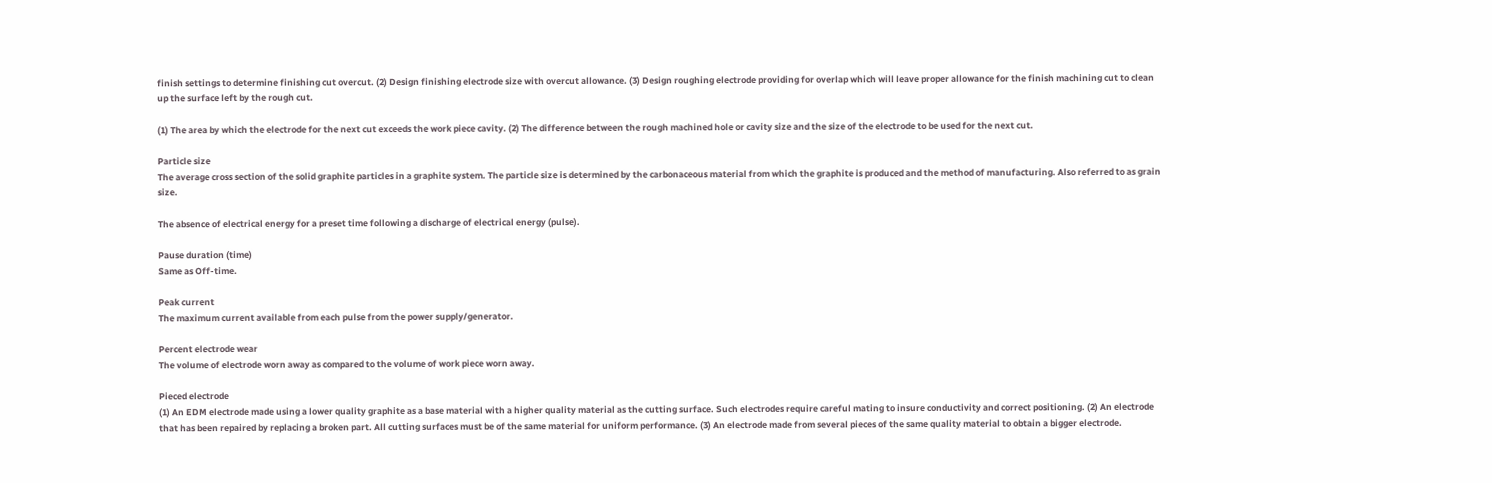finish settings to determine finishing cut overcut. (2) Design finishing electrode size with overcut allowance. (3) Design roughing electrode providing for overlap which will leave proper allowance for the finish machining cut to clean up the surface left by the rough cut.

(1) The area by which the electrode for the next cut exceeds the work piece cavity. (2) The difference between the rough machined hole or cavity size and the size of the electrode to be used for the next cut.

Particle size
The average cross section of the solid graphite particles in a graphite system. The particle size is determined by the carbonaceous material from which the graphite is produced and the method of manufacturing. Also referred to as grain size.

The absence of electrical energy for a preset time following a discharge of electrical energy (pulse).

Pause duration (time)
Same as Off-time.

Peak current
The maximum current available from each pulse from the power supply/generator.

Percent electrode wear
The volume of electrode worn away as compared to the volume of work piece worn away.

Pieced electrode
(1) An EDM electrode made using a lower quality graphite as a base material with a higher quality material as the cutting surface. Such electrodes require careful mating to insure conductivity and correct positioning. (2) An electrode that has been repaired by replacing a broken part. All cutting surfaces must be of the same material for uniform performance. (3) An electrode made from several pieces of the same quality material to obtain a bigger electrode.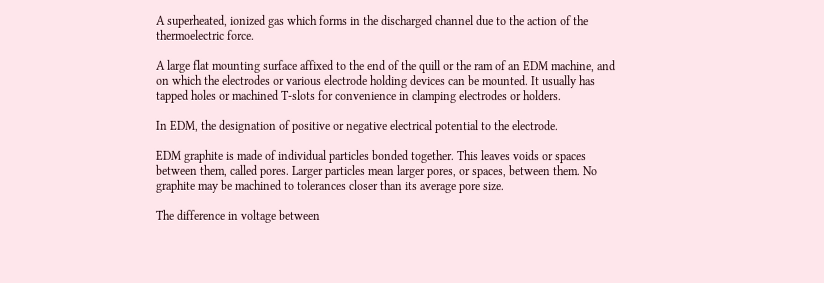A superheated, ionized gas which forms in the discharged channel due to the action of the thermoelectric force.

A large flat mounting surface affixed to the end of the quill or the ram of an EDM machine, and on which the electrodes or various electrode holding devices can be mounted. It usually has tapped holes or machined T-slots for convenience in clamping electrodes or holders.

In EDM, the designation of positive or negative electrical potential to the electrode.

EDM graphite is made of individual particles bonded together. This leaves voids or spaces between them, called pores. Larger particles mean larger pores, or spaces, between them. No graphite may be machined to tolerances closer than its average pore size.

The difference in voltage between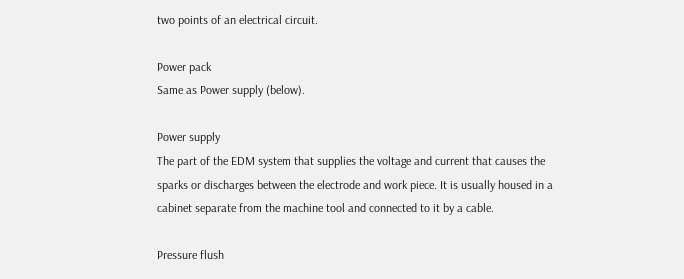two points of an electrical circuit.

Power pack
Same as Power supply (below).

Power supply
The part of the EDM system that supplies the voltage and current that causes the sparks or discharges between the electrode and work piece. It is usually housed in a cabinet separate from the machine tool and connected to it by a cable.

Pressure flush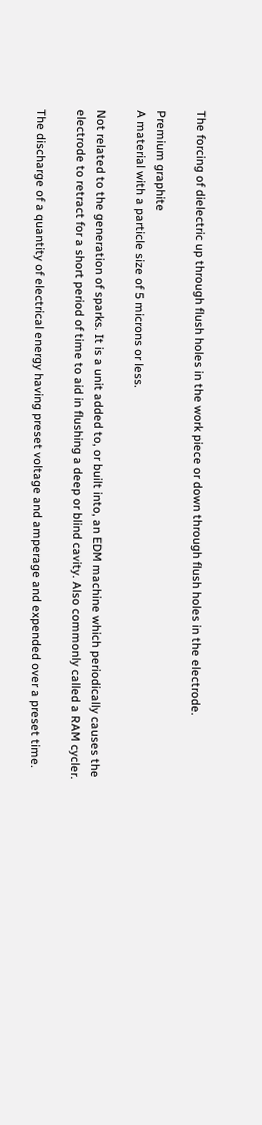The forcing of dielectric up through flush holes in the work piece or down through flush holes in the electrode.

Premium graphite
A material with a particle size of 5 microns or less.

Not related to the generation of sparks. It is a unit added to, or built into, an EDM machine which periodically causes the electrode to retract for a short period of time to aid in flushing a deep or blind cavity. Also commonly called a RAM cycler.

The discharge of a quantity of electrical energy having preset voltage and amperage and expended over a preset time.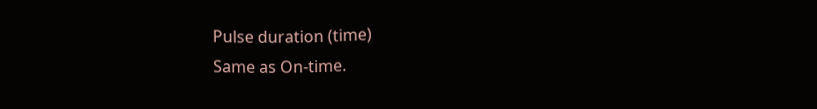Pulse duration (time)
Same as On-time.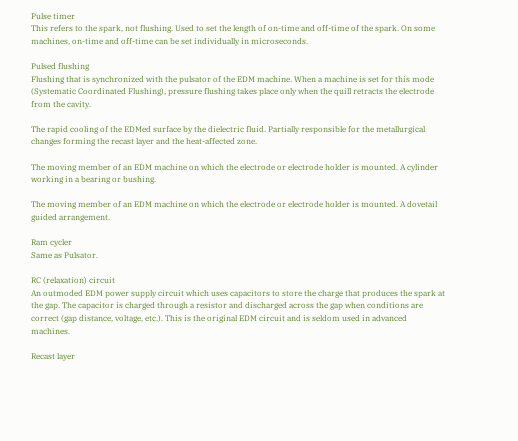Pulse timer
This refers to the spark, not flushing. Used to set the length of on-time and off-time of the spark. On some machines, on-time and off-time can be set individually in microseconds.

Pulsed flushing
Flushing that is synchronized with the pulsator of the EDM machine. When a machine is set for this mode (Systematic Coordinated Flushing), pressure flushing takes place only when the quill retracts the electrode from the cavity.

The rapid cooling of the EDMed surface by the dielectric fluid. Partially responsible for the metallurgical changes forming the recast layer and the heat-affected zone.

The moving member of an EDM machine on which the electrode or electrode holder is mounted. A cylinder working in a bearing or bushing.

The moving member of an EDM machine on which the electrode or electrode holder is mounted. A dovetail guided arrangement.

Ram cycler
Same as Pulsator.

RC (relaxation) circuit
An outmoded EDM power supply circuit which uses capacitors to store the charge that produces the spark at the gap. The capacitor is charged through a resistor and discharged across the gap when conditions are correct (gap distance, voltage, etc.). This is the original EDM circuit and is seldom used in advanced machines.

Recast layer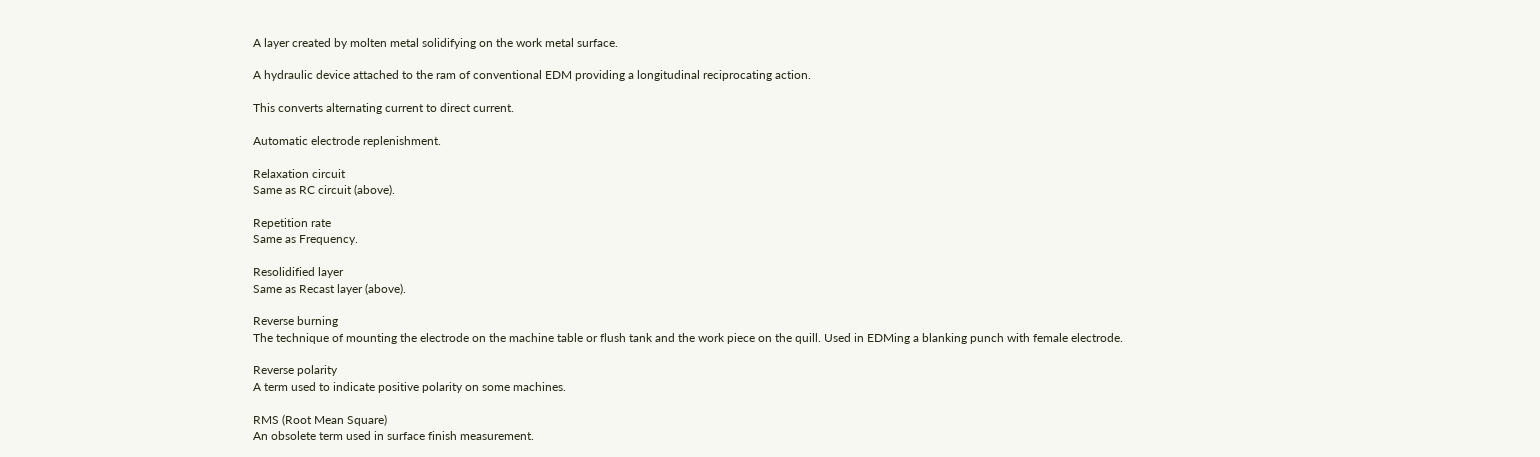A layer created by molten metal solidifying on the work metal surface.

A hydraulic device attached to the ram of conventional EDM providing a longitudinal reciprocating action.

This converts alternating current to direct current.

Automatic electrode replenishment.

Relaxation circuit
Same as RC circuit (above).

Repetition rate
Same as Frequency.

Resolidified layer
Same as Recast layer (above).

Reverse burning
The technique of mounting the electrode on the machine table or flush tank and the work piece on the quill. Used in EDMing a blanking punch with female electrode.

Reverse polarity
A term used to indicate positive polarity on some machines.

RMS (Root Mean Square)
An obsolete term used in surface finish measurement.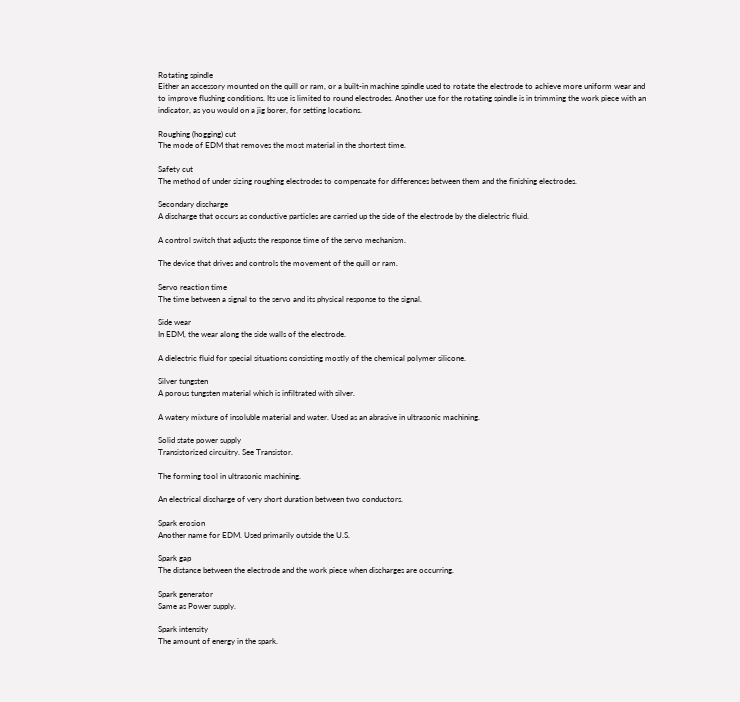Rotating spindle
Either an accessory mounted on the quill or ram, or a built-in machine spindle used to rotate the electrode to achieve more uniform wear and to improve flushing conditions. Its use is limited to round electrodes. Another use for the rotating spindle is in trimming the work piece with an indicator, as you would on a jig borer, for setting locations.

Roughing (hogging) cut
The mode of EDM that removes the most material in the shortest time.

Safety cut
The method of under sizing roughing electrodes to compensate for differences between them and the finishing electrodes.

Secondary discharge
A discharge that occurs as conductive particles are carried up the side of the electrode by the dielectric fluid.

A control switch that adjusts the response time of the servo mechanism.

The device that drives and controls the movement of the quill or ram.

Servo reaction time
The time between a signal to the servo and its physical response to the signal.

Side wear
In EDM, the wear along the side walls of the electrode.

A dielectric fluid for special situations consisting mostly of the chemical polymer silicone.

Silver tungsten
A porous tungsten material which is infiltrated with silver.

A watery mixture of insoluble material and water. Used as an abrasive in ultrasonic machining.

Solid state power supply
Transistorized circuitry. See Transistor.

The forming tool in ultrasonic machining.

An electrical discharge of very short duration between two conductors.

Spark erosion
Another name for EDM. Used primarily outside the U.S.

Spark gap
The distance between the electrode and the work piece when discharges are occurring.

Spark generator
Same as Power supply.

Spark intensity
The amount of energy in the spark.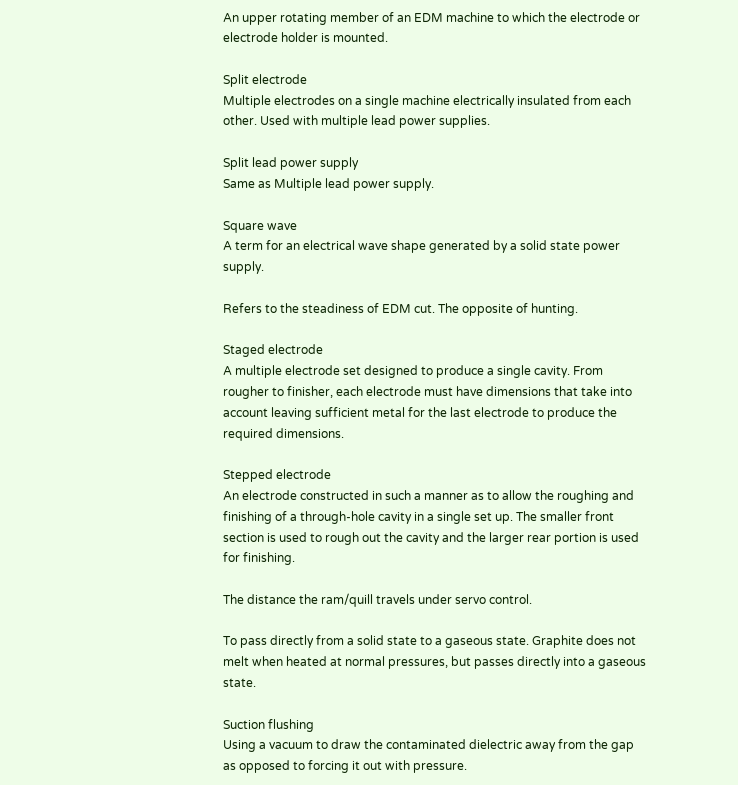An upper rotating member of an EDM machine to which the electrode or electrode holder is mounted.

Split electrode
Multiple electrodes on a single machine electrically insulated from each other. Used with multiple lead power supplies.

Split lead power supply
Same as Multiple lead power supply.

Square wave
A term for an electrical wave shape generated by a solid state power supply.

Refers to the steadiness of EDM cut. The opposite of hunting.

Staged electrode
A multiple electrode set designed to produce a single cavity. From rougher to finisher, each electrode must have dimensions that take into account leaving sufficient metal for the last electrode to produce the required dimensions.

Stepped electrode
An electrode constructed in such a manner as to allow the roughing and finishing of a through-hole cavity in a single set up. The smaller front section is used to rough out the cavity and the larger rear portion is used for finishing.

The distance the ram/quill travels under servo control.

To pass directly from a solid state to a gaseous state. Graphite does not melt when heated at normal pressures, but passes directly into a gaseous state.

Suction flushing
Using a vacuum to draw the contaminated dielectric away from the gap as opposed to forcing it out with pressure.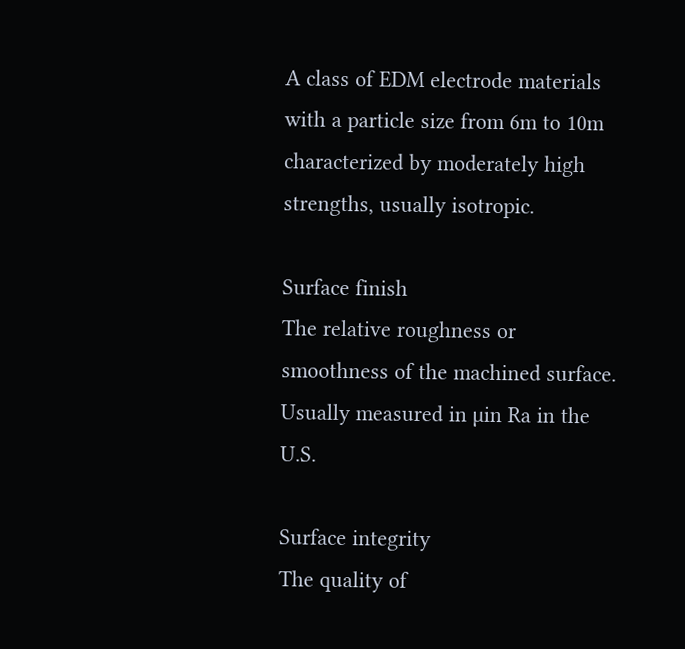A class of EDM electrode materials with a particle size from 6m to 10m characterized by moderately high strengths, usually isotropic.

Surface finish
The relative roughness or smoothness of the machined surface. Usually measured in µin Ra in the U.S.

Surface integrity
The quality of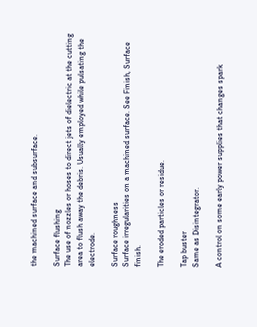the machined surface and subsurface.

Surface flushing
The use of nozzles or hoses to direct jets of dielectric at the cutting area to flush away the debris. Usually employed while pulsating the electrode.

Surface roughness
Surface irregularities on a machined surface. See Finish, Surface finish.

The eroded particles or residue.

Tap buster
Same as Disintegrator.

A control on some early power supplies that changes spark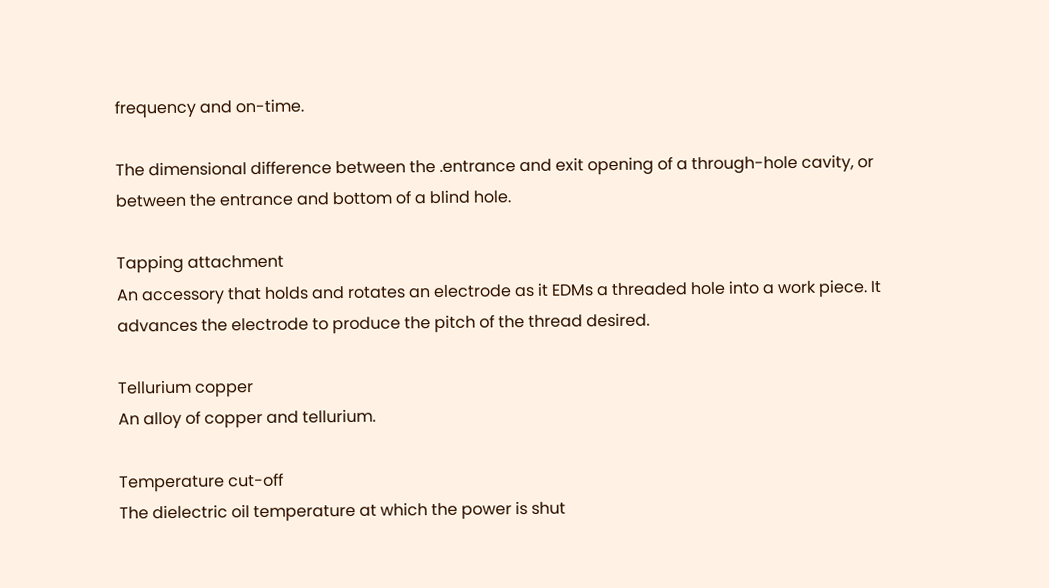frequency and on-time.

The dimensional difference between the .entrance and exit opening of a through-hole cavity, or between the entrance and bottom of a blind hole.

Tapping attachment
An accessory that holds and rotates an electrode as it EDMs a threaded hole into a work piece. It advances the electrode to produce the pitch of the thread desired.

Tellurium copper
An alloy of copper and tellurium.

Temperature cut-off
The dielectric oil temperature at which the power is shut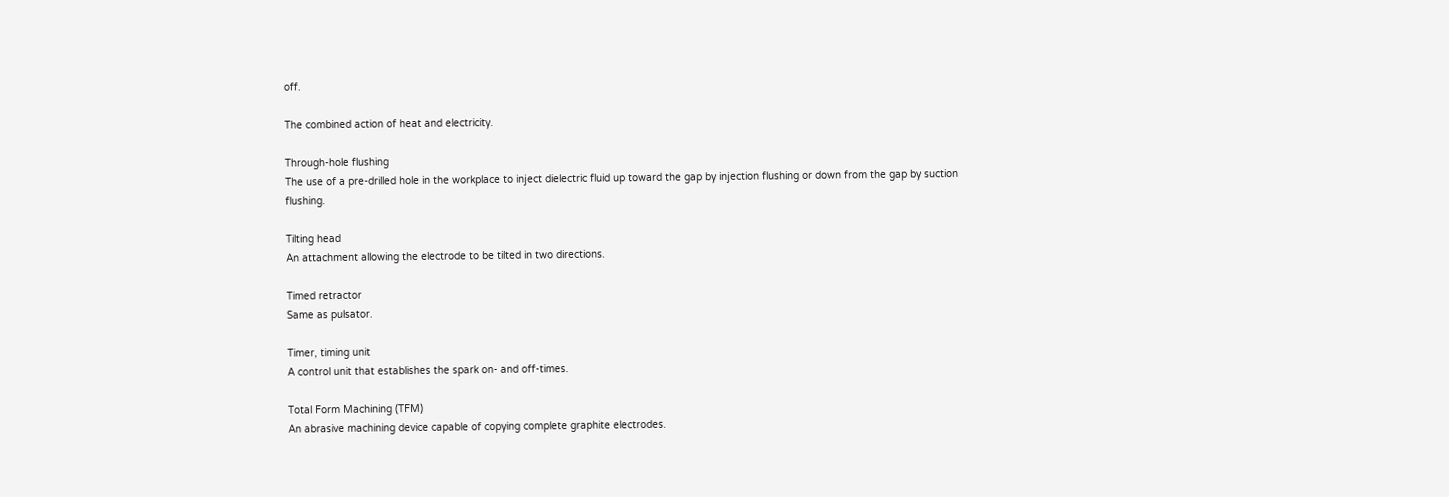off.

The combined action of heat and electricity.

Through-hole flushing
The use of a pre-drilled hole in the workplace to inject dielectric fluid up toward the gap by injection flushing or down from the gap by suction flushing.

Tilting head
An attachment allowing the electrode to be tilted in two directions.

Timed retractor
Same as pulsator.

Timer, timing unit
A control unit that establishes the spark on- and off-times.

Total Form Machining (TFM)
An abrasive machining device capable of copying complete graphite electrodes.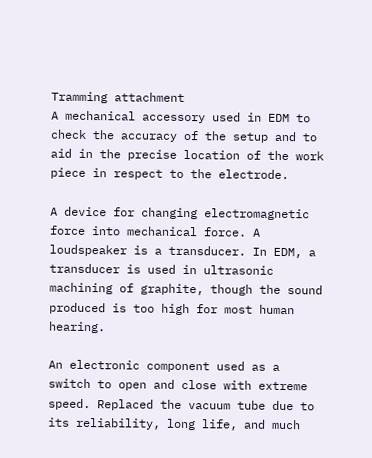Tramming attachment
A mechanical accessory used in EDM to check the accuracy of the setup and to aid in the precise location of the work piece in respect to the electrode.

A device for changing electromagnetic force into mechanical force. A loudspeaker is a transducer. In EDM, a transducer is used in ultrasonic machining of graphite, though the sound produced is too high for most human hearing.

An electronic component used as a switch to open and close with extreme speed. Replaced the vacuum tube due to its reliability, long life, and much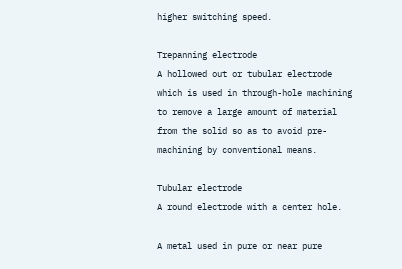higher switching speed.

Trepanning electrode
A hollowed out or tubular electrode which is used in through-hole machining to remove a large amount of material from the solid so as to avoid pre-machining by conventional means.

Tubular electrode
A round electrode with a center hole.

A metal used in pure or near pure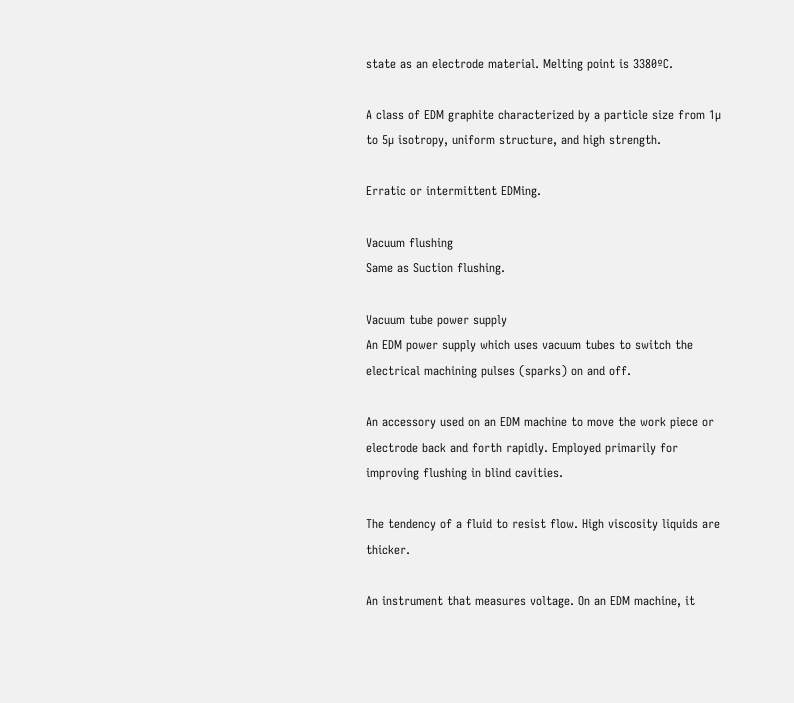state as an electrode material. Melting point is 3380ºC.

A class of EDM graphite characterized by a particle size from 1µ to 5µ isotropy, uniform structure, and high strength.

Erratic or intermittent EDMing.

Vacuum flushing
Same as Suction flushing.

Vacuum tube power supply
An EDM power supply which uses vacuum tubes to switch the electrical machining pulses (sparks) on and off.

An accessory used on an EDM machine to move the work piece or electrode back and forth rapidly. Employed primarily for improving flushing in blind cavities.

The tendency of a fluid to resist flow. High viscosity liquids are thicker.

An instrument that measures voltage. On an EDM machine, it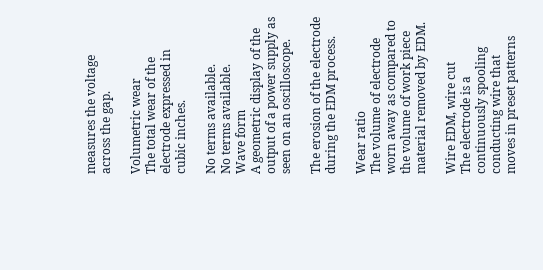measures the voltage across the gap.

Volumetric wear
The total wear of the electrode expressed in cubic inches.

No terms available.
No terms available.
Wave form
A geometric display of the output of a power supply as seen on an oscilloscope.

The erosion of the electrode during the EDM process.

Wear ratio
The volume of electrode worn away as compared to the volume of work piece material removed by EDM.

Wire EDM, wire cut
The electrode is a continuously spooling conducting wire that moves in preset patterns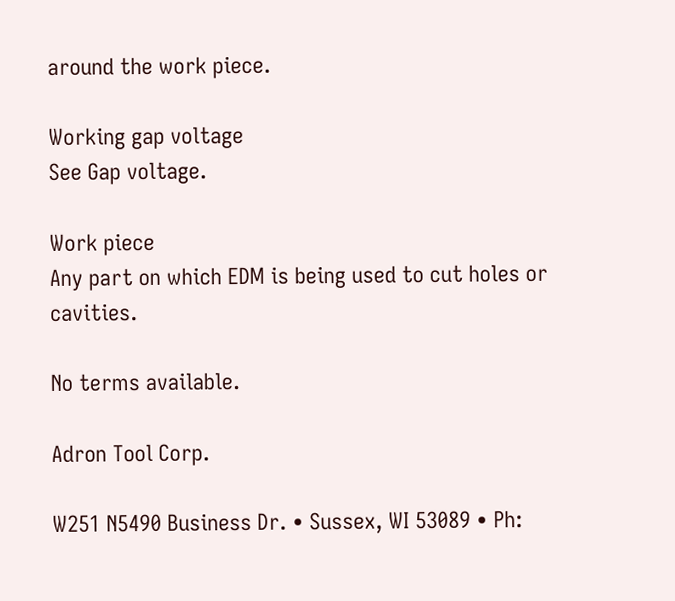around the work piece.

Working gap voltage
See Gap voltage.

Work piece
Any part on which EDM is being used to cut holes or cavities.

No terms available.

Adron Tool Corp.

W251 N5490 Business Dr. • Sussex, WI 53089 • Ph: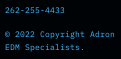262-255-4433

© 2022 Copyright Adron EDM Specialists.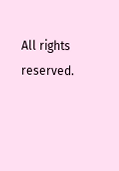All rights reserved.